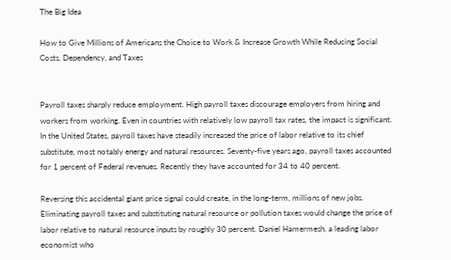The Big Idea

How to Give Millions of Americans the Choice to Work & Increase Growth While Reducing Social Costs, Dependency, and Taxes


Payroll taxes sharply reduce employment. High payroll taxes discourage employers from hiring and workers from working. Even in countries with relatively low payroll tax rates, the impact is significant. In the United States, payroll taxes have steadily increased the price of labor relative to its chief substitute, most notably energy and natural resources. Seventy-five years ago, payroll taxes accounted for 1 percent of Federal revenues. Recently they have accounted for 34 to 40 percent.

Reversing this accidental giant price signal could create, in the long-term, millions of new jobs. Eliminating payroll taxes and substituting natural resource or pollution taxes would change the price of labor relative to natural resource inputs by roughly 30 percent. Daniel Hamermesh, a leading labor economist who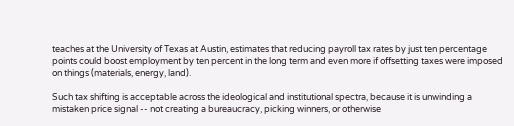teaches at the University of Texas at Austin, estimates that reducing payroll tax rates by just ten percentage points could boost employment by ten percent in the long term and even more if offsetting taxes were imposed on things (materials, energy, land).

Such tax shifting is acceptable across the ideological and institutional spectra, because it is unwinding a mistaken price signal -- not creating a bureaucracy, picking winners, or otherwise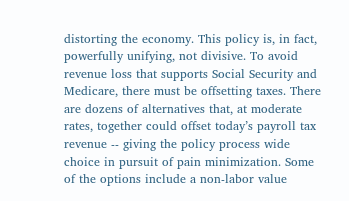distorting the economy. This policy is, in fact, powerfully unifying, not divisive. To avoid revenue loss that supports Social Security and Medicare, there must be offsetting taxes. There are dozens of alternatives that, at moderate rates, together could offset today’s payroll tax revenue -- giving the policy process wide choice in pursuit of pain minimization. Some of the options include a non-labor value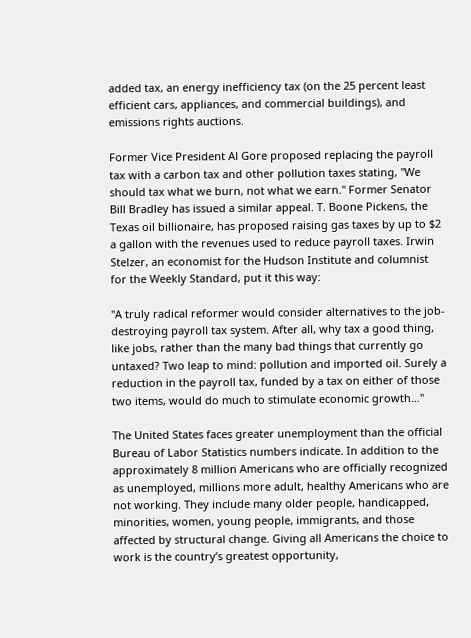added tax, an energy inefficiency tax (on the 25 percent least efficient cars, appliances, and commercial buildings), and emissions rights auctions.

Former Vice President Al Gore proposed replacing the payroll tax with a carbon tax and other pollution taxes stating, "We should tax what we burn, not what we earn." Former Senator Bill Bradley has issued a similar appeal. T. Boone Pickens, the Texas oil billionaire, has proposed raising gas taxes by up to $2 a gallon with the revenues used to reduce payroll taxes. Irwin Stelzer, an economist for the Hudson Institute and columnist for the Weekly Standard, put it this way:

"A truly radical reformer would consider alternatives to the job-destroying payroll tax system. After all, why tax a good thing, like jobs, rather than the many bad things that currently go untaxed? Two leap to mind: pollution and imported oil. Surely a reduction in the payroll tax, funded by a tax on either of those two items, would do much to stimulate economic growth…"

The United States faces greater unemployment than the official Bureau of Labor Statistics numbers indicate. In addition to the approximately 8 million Americans who are officially recognized as unemployed, millions more adult, healthy Americans who are not working. They include many older people, handicapped, minorities, women, young people, immigrants, and those affected by structural change. Giving all Americans the choice to work is the country’s greatest opportunity,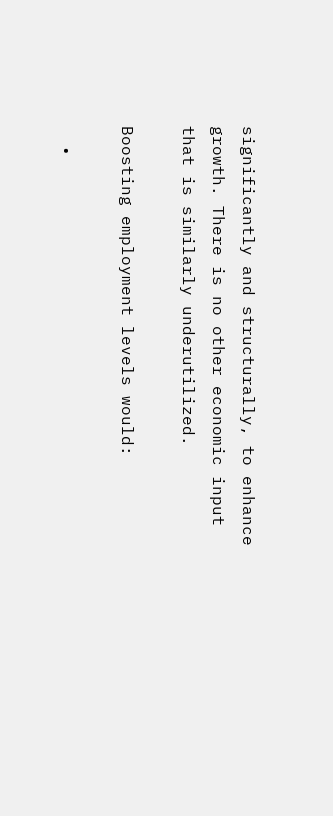significantly and structurally, to enhance growth. There is no other economic input that is similarly underutilized.

Boosting employment levels would:

  •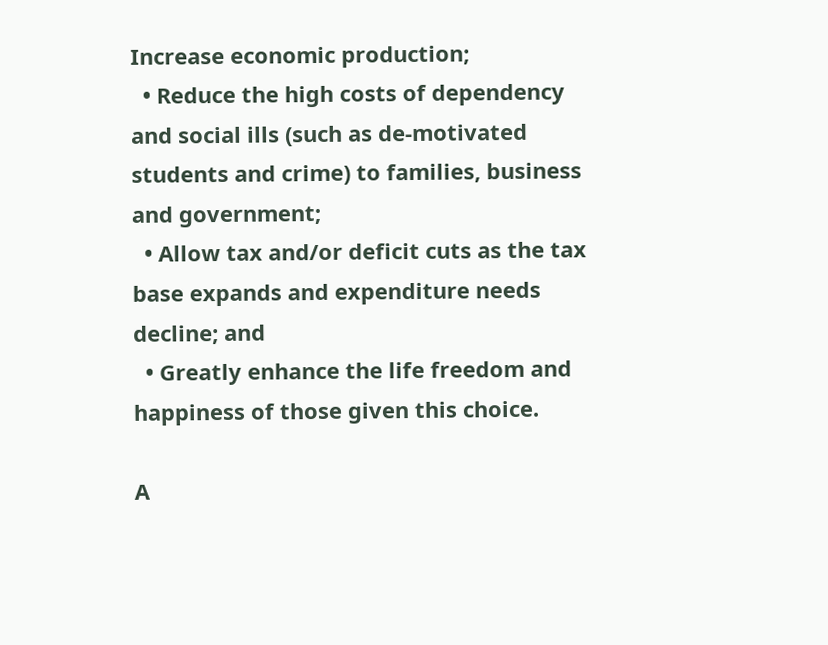Increase economic production;
  • Reduce the high costs of dependency and social ills (such as de-motivated students and crime) to families, business and government;
  • Allow tax and/or deficit cuts as the tax base expands and expenditure needs decline; and
  • Greatly enhance the life freedom and happiness of those given this choice.

A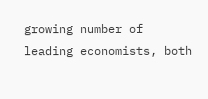growing number of leading economists, both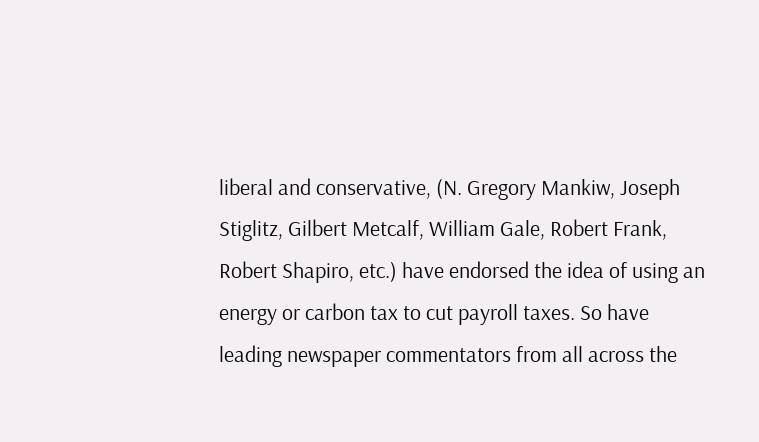liberal and conservative, (N. Gregory Mankiw, Joseph Stiglitz, Gilbert Metcalf, William Gale, Robert Frank, Robert Shapiro, etc.) have endorsed the idea of using an energy or carbon tax to cut payroll taxes. So have leading newspaper commentators from all across the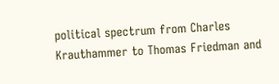political spectrum from Charles Krauthammer to Thomas Friedman and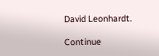David Leonhardt.

Continue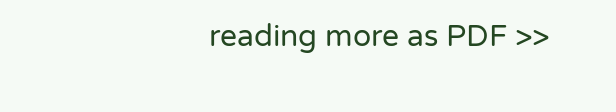reading more as PDF >>